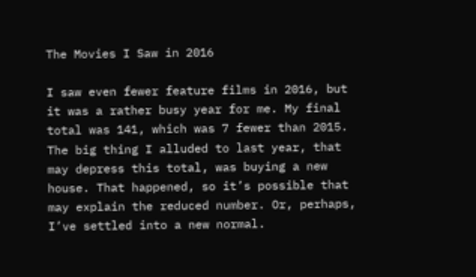The Movies I Saw in 2016

I saw even fewer feature films in 2016, but it was a rather busy year for me. My final total was 141, which was 7 fewer than 2015. The big thing I alluded to last year, that may depress this total, was buying a new house. That happened, so it’s possible that may explain the reduced number. Or, perhaps, I’ve settled into a new normal.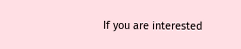If you are interested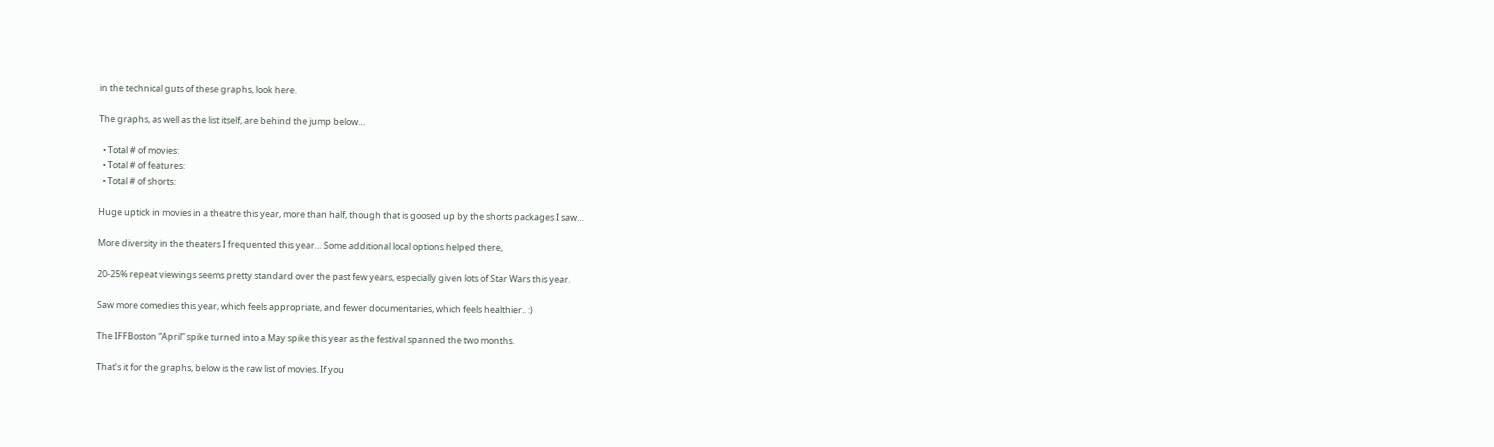in the technical guts of these graphs, look here.

The graphs, as well as the list itself, are behind the jump below…

  • Total # of movies:
  • Total # of features:
  • Total # of shorts:

Huge uptick in movies in a theatre this year, more than half, though that is goosed up by the shorts packages I saw…

More diversity in the theaters I frequented this year… Some additional local options helped there,

20-25% repeat viewings seems pretty standard over the past few years, especially given lots of Star Wars this year.

Saw more comedies this year, which feels appropriate, and fewer documentaries, which feels healthier.. :)

The IFFBoston “April” spike turned into a May spike this year as the festival spanned the two months.

That’s it for the graphs, below is the raw list of movies. If you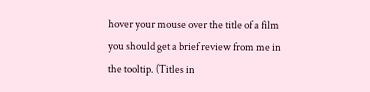hover your mouse over the title of a film you should get a brief review from me in the tooltip. (Titles in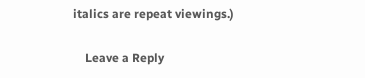italics are repeat viewings.)

    Leave a Reply